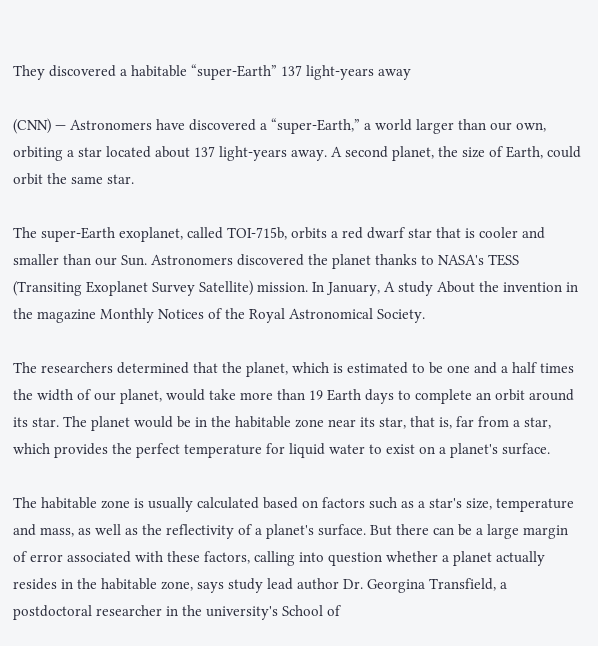They discovered a habitable “super-Earth” 137 light-years away

(CNN) — Astronomers have discovered a “super-Earth,” a world larger than our own, orbiting a star located about 137 light-years away. A second planet, the size of Earth, could orbit the same star.

The super-Earth exoplanet, called TOI-715b, orbits a red dwarf star that is cooler and smaller than our Sun. Astronomers discovered the planet thanks to NASA's TESS (Transiting Exoplanet Survey Satellite) mission. In January, A study About the invention in the magazine Monthly Notices of the Royal Astronomical Society.

The researchers determined that the planet, which is estimated to be one and a half times the width of our planet, would take more than 19 Earth days to complete an orbit around its star. The planet would be in the habitable zone near its star, that is, far from a star, which provides the perfect temperature for liquid water to exist on a planet's surface.

The habitable zone is usually calculated based on factors such as a star's size, temperature and mass, as well as the reflectivity of a planet's surface. But there can be a large margin of error associated with these factors, calling into question whether a planet actually resides in the habitable zone, says study lead author Dr. Georgina Transfield, a postdoctoral researcher in the university's School of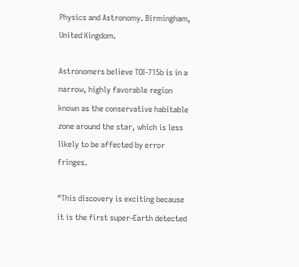Physics and Astronomy. Birmingham, United Kingdom.

Astronomers believe TOI-715b is in a narrow, highly favorable region known as the conservative habitable zone around the star, which is less likely to be affected by error fringes.

“This discovery is exciting because it is the first super-Earth detected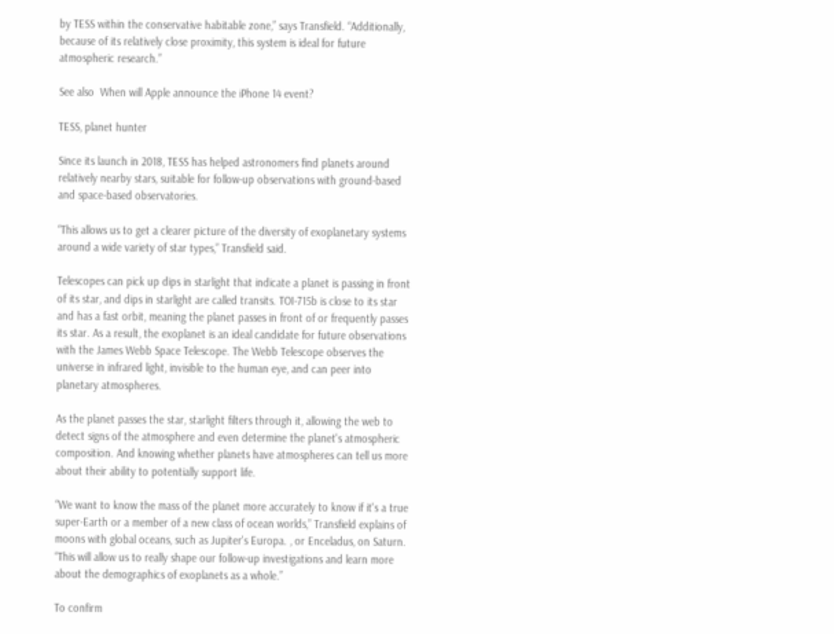by TESS within the conservative habitable zone,” says Transfield. “Additionally, because of its relatively close proximity, this system is ideal for future atmospheric research.”

See also  When will Apple announce the iPhone 14 event?

TESS, planet hunter

Since its launch in 2018, TESS has helped astronomers find planets around relatively nearby stars, suitable for follow-up observations with ground-based and space-based observatories.

“This allows us to get a clearer picture of the diversity of exoplanetary systems around a wide variety of star types,” Transfield said.

Telescopes can pick up dips in starlight that indicate a planet is passing in front of its star, and dips in starlight are called transits. TOI-715b is close to its star and has a fast orbit, meaning the planet passes in front of or frequently passes its star. As a result, the exoplanet is an ideal candidate for future observations with the James Webb Space Telescope. The Webb Telescope observes the universe in infrared light, invisible to the human eye, and can peer into planetary atmospheres.

As the planet passes the star, starlight filters through it, allowing the web to detect signs of the atmosphere and even determine the planet's atmospheric composition. And knowing whether planets have atmospheres can tell us more about their ability to potentially support life.

“We want to know the mass of the planet more accurately to know if it's a true super-Earth or a member of a new class of ocean worlds,” Transfield explains of moons with global oceans, such as Jupiter's Europa. , or Enceladus, on Saturn. “This will allow us to really shape our follow-up investigations and learn more about the demographics of exoplanets as a whole.”

To confirm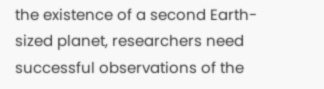the existence of a second Earth-sized planet, researchers need successful observations of the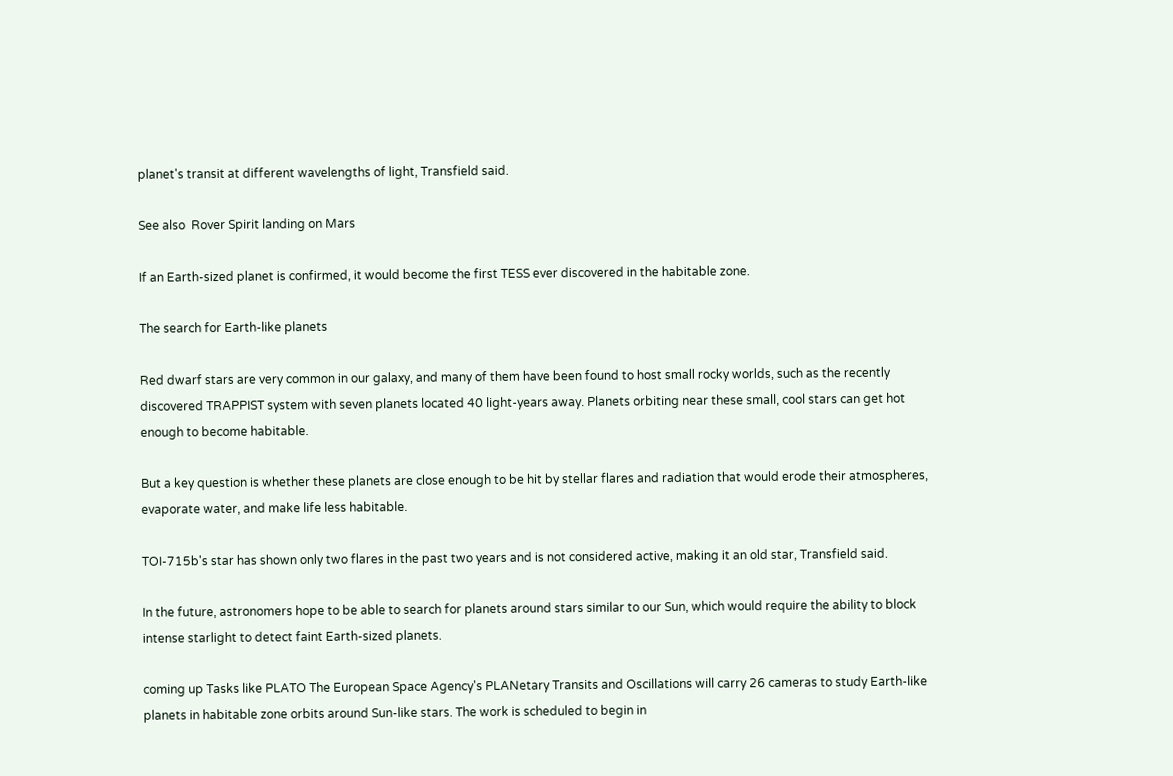planet's transit at different wavelengths of light, Transfield said.

See also  Rover Spirit landing on Mars

If an Earth-sized planet is confirmed, it would become the first TESS ever discovered in the habitable zone.

The search for Earth-like planets

Red dwarf stars are very common in our galaxy, and many of them have been found to host small rocky worlds, such as the recently discovered TRAPPIST system with seven planets located 40 light-years away. Planets orbiting near these small, cool stars can get hot enough to become habitable.

But a key question is whether these planets are close enough to be hit by stellar flares and radiation that would erode their atmospheres, evaporate water, and make life less habitable.

TOI-715b's star has shown only two flares in the past two years and is not considered active, making it an old star, Transfield said.

In the future, astronomers hope to be able to search for planets around stars similar to our Sun, which would require the ability to block intense starlight to detect faint Earth-sized planets.

coming up Tasks like PLATO The European Space Agency's PLANetary Transits and Oscillations will carry 26 cameras to study Earth-like planets in habitable zone orbits around Sun-like stars. The work is scheduled to begin in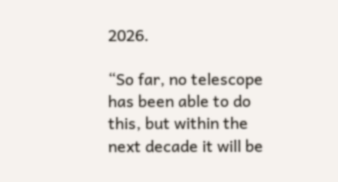2026.

“So far, no telescope has been able to do this, but within the next decade it will be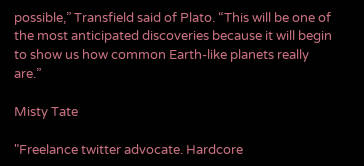possible,” Transfield said of Plato. “This will be one of the most anticipated discoveries because it will begin to show us how common Earth-like planets really are.”

Misty Tate

"Freelance twitter advocate. Hardcore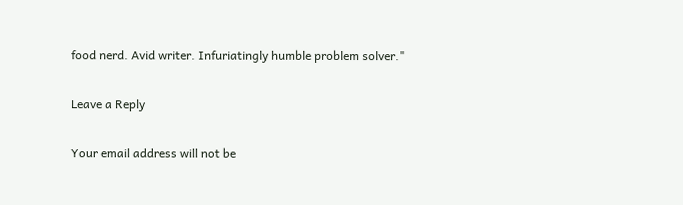food nerd. Avid writer. Infuriatingly humble problem solver."

Leave a Reply

Your email address will not be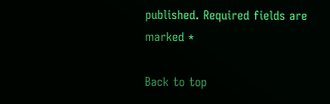published. Required fields are marked *

Back to top